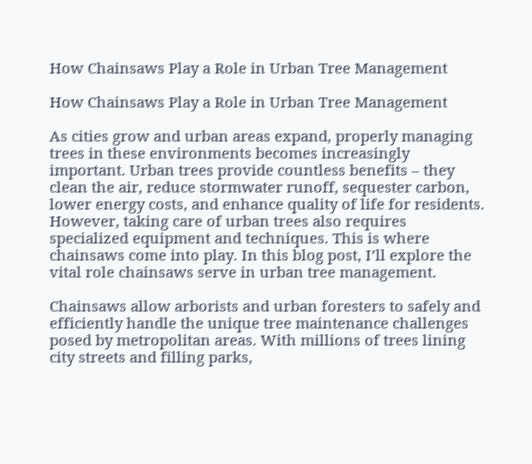How Chainsaws Play a Role in Urban Tree Management

How Chainsaws Play a Role in Urban Tree Management

As cities grow and urban areas expand, properly managing trees in these environments becomes increasingly important. Urban trees provide countless benefits – they clean the air, reduce stormwater runoff, sequester carbon, lower energy costs, and enhance quality of life for residents. However, taking care of urban trees also requires specialized equipment and techniques. This is where chainsaws come into play. In this blog post, I’ll explore the vital role chainsaws serve in urban tree management.

Chainsaws allow arborists and urban foresters to safely and efficiently handle the unique tree maintenance challenges posed by metropolitan areas. With millions of trees lining city streets and filling parks,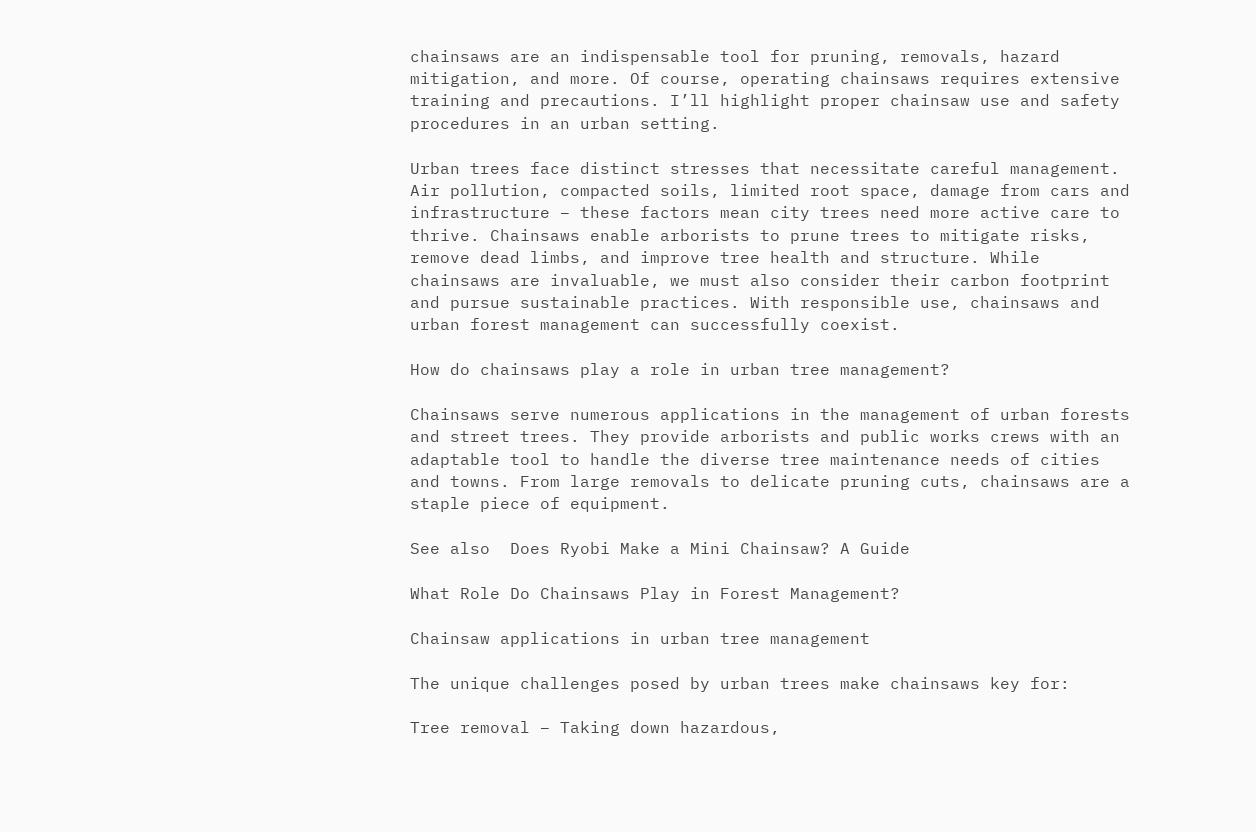chainsaws are an indispensable tool for pruning, removals, hazard mitigation, and more. Of course, operating chainsaws requires extensive training and precautions. I’ll highlight proper chainsaw use and safety procedures in an urban setting.

Urban trees face distinct stresses that necessitate careful management. Air pollution, compacted soils, limited root space, damage from cars and infrastructure – these factors mean city trees need more active care to thrive. Chainsaws enable arborists to prune trees to mitigate risks, remove dead limbs, and improve tree health and structure. While chainsaws are invaluable, we must also consider their carbon footprint and pursue sustainable practices. With responsible use, chainsaws and urban forest management can successfully coexist.

How do chainsaws play a role in urban tree management?

Chainsaws serve numerous applications in the management of urban forests and street trees. They provide arborists and public works crews with an adaptable tool to handle the diverse tree maintenance needs of cities and towns. From large removals to delicate pruning cuts, chainsaws are a staple piece of equipment.

See also  Does Ryobi Make a Mini Chainsaw? A Guide

What Role Do Chainsaws Play in Forest Management?

Chainsaw applications in urban tree management

The unique challenges posed by urban trees make chainsaws key for:

Tree removal – Taking down hazardous,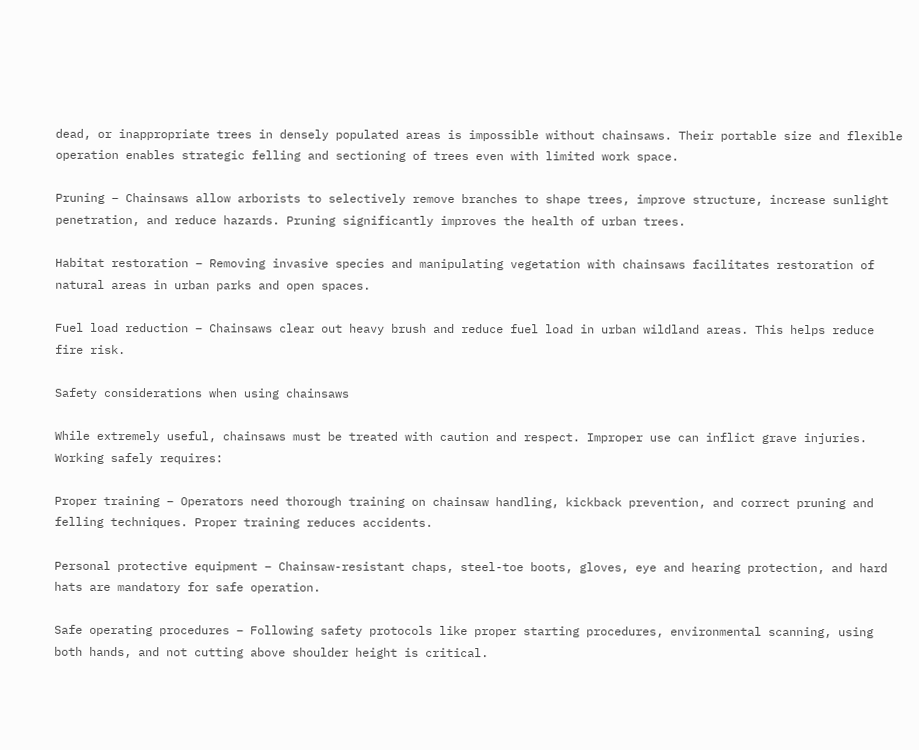dead, or inappropriate trees in densely populated areas is impossible without chainsaws. Their portable size and flexible operation enables strategic felling and sectioning of trees even with limited work space.

Pruning – Chainsaws allow arborists to selectively remove branches to shape trees, improve structure, increase sunlight penetration, and reduce hazards. Pruning significantly improves the health of urban trees.

Habitat restoration – Removing invasive species and manipulating vegetation with chainsaws facilitates restoration of natural areas in urban parks and open spaces.

Fuel load reduction – Chainsaws clear out heavy brush and reduce fuel load in urban wildland areas. This helps reduce fire risk.

Safety considerations when using chainsaws

While extremely useful, chainsaws must be treated with caution and respect. Improper use can inflict grave injuries. Working safely requires:

Proper training – Operators need thorough training on chainsaw handling, kickback prevention, and correct pruning and felling techniques. Proper training reduces accidents.

Personal protective equipment – Chainsaw-resistant chaps, steel-toe boots, gloves, eye and hearing protection, and hard hats are mandatory for safe operation.

Safe operating procedures – Following safety protocols like proper starting procedures, environmental scanning, using both hands, and not cutting above shoulder height is critical.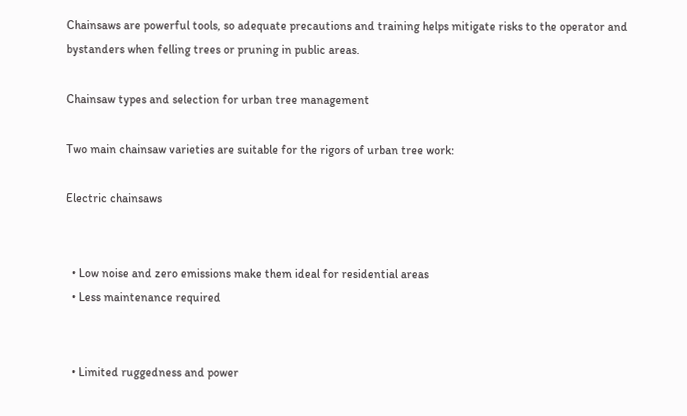Chainsaws are powerful tools, so adequate precautions and training helps mitigate risks to the operator and bystanders when felling trees or pruning in public areas.

Chainsaw types and selection for urban tree management

Two main chainsaw varieties are suitable for the rigors of urban tree work:

Electric chainsaws


  • Low noise and zero emissions make them ideal for residential areas
  • Less maintenance required


  • Limited ruggedness and power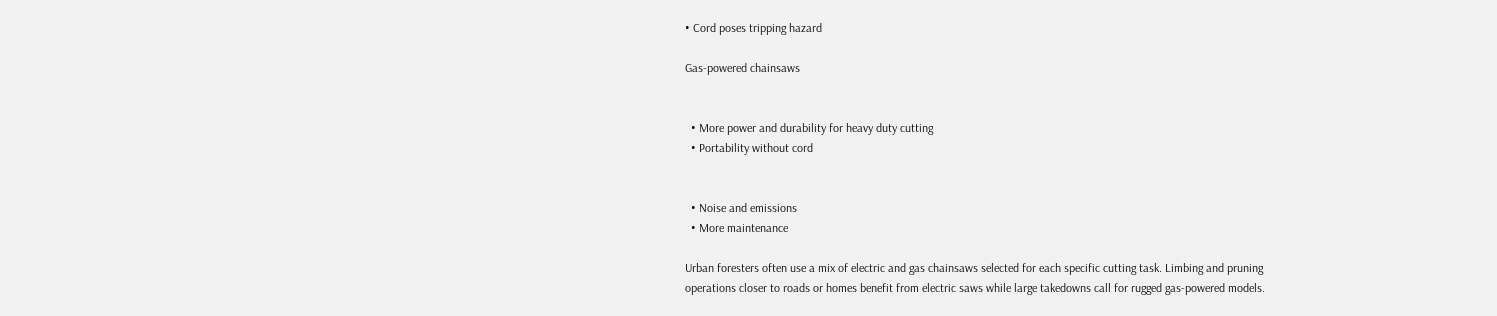• Cord poses tripping hazard

Gas-powered chainsaws


  • More power and durability for heavy duty cutting
  • Portability without cord


  • Noise and emissions
  • More maintenance

Urban foresters often use a mix of electric and gas chainsaws selected for each specific cutting task. Limbing and pruning operations closer to roads or homes benefit from electric saws while large takedowns call for rugged gas-powered models.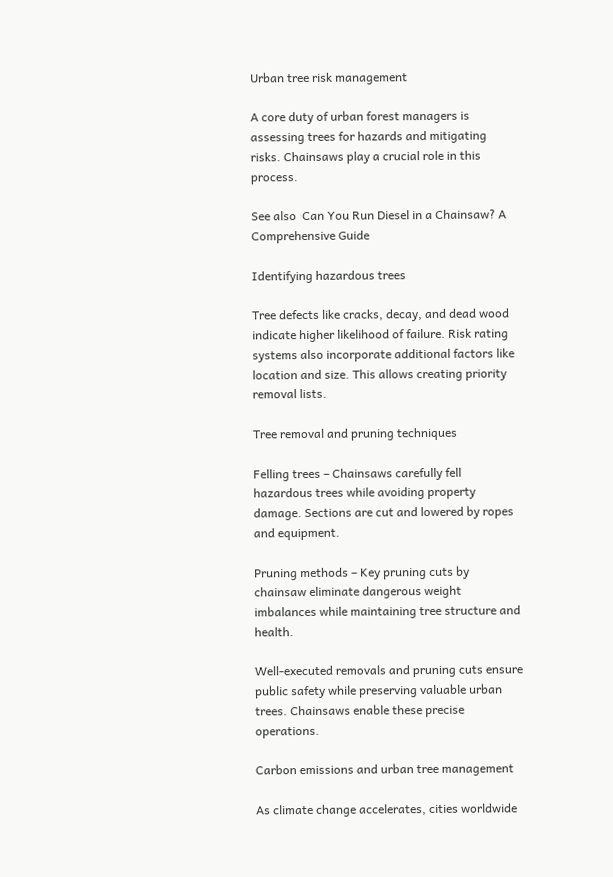Urban tree risk management

A core duty of urban forest managers is assessing trees for hazards and mitigating risks. Chainsaws play a crucial role in this process.

See also  Can You Run Diesel in a Chainsaw? A Comprehensive Guide

Identifying hazardous trees

Tree defects like cracks, decay, and dead wood indicate higher likelihood of failure. Risk rating systems also incorporate additional factors like location and size. This allows creating priority removal lists.

Tree removal and pruning techniques

Felling trees – Chainsaws carefully fell hazardous trees while avoiding property damage. Sections are cut and lowered by ropes and equipment.

Pruning methods – Key pruning cuts by chainsaw eliminate dangerous weight imbalances while maintaining tree structure and health.

Well-executed removals and pruning cuts ensure public safety while preserving valuable urban trees. Chainsaws enable these precise operations.

Carbon emissions and urban tree management

As climate change accelerates, cities worldwide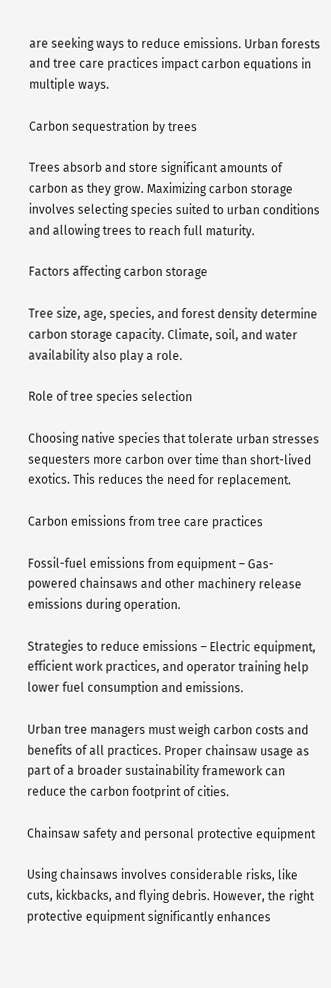are seeking ways to reduce emissions. Urban forests and tree care practices impact carbon equations in multiple ways.

Carbon sequestration by trees

Trees absorb and store significant amounts of carbon as they grow. Maximizing carbon storage involves selecting species suited to urban conditions and allowing trees to reach full maturity.

Factors affecting carbon storage

Tree size, age, species, and forest density determine carbon storage capacity. Climate, soil, and water availability also play a role.

Role of tree species selection

Choosing native species that tolerate urban stresses sequesters more carbon over time than short-lived exotics. This reduces the need for replacement.

Carbon emissions from tree care practices

Fossil-fuel emissions from equipment – Gas-powered chainsaws and other machinery release emissions during operation.

Strategies to reduce emissions – Electric equipment, efficient work practices, and operator training help lower fuel consumption and emissions.

Urban tree managers must weigh carbon costs and benefits of all practices. Proper chainsaw usage as part of a broader sustainability framework can reduce the carbon footprint of cities.

Chainsaw safety and personal protective equipment

Using chainsaws involves considerable risks, like cuts, kickbacks, and flying debris. However, the right protective equipment significantly enhances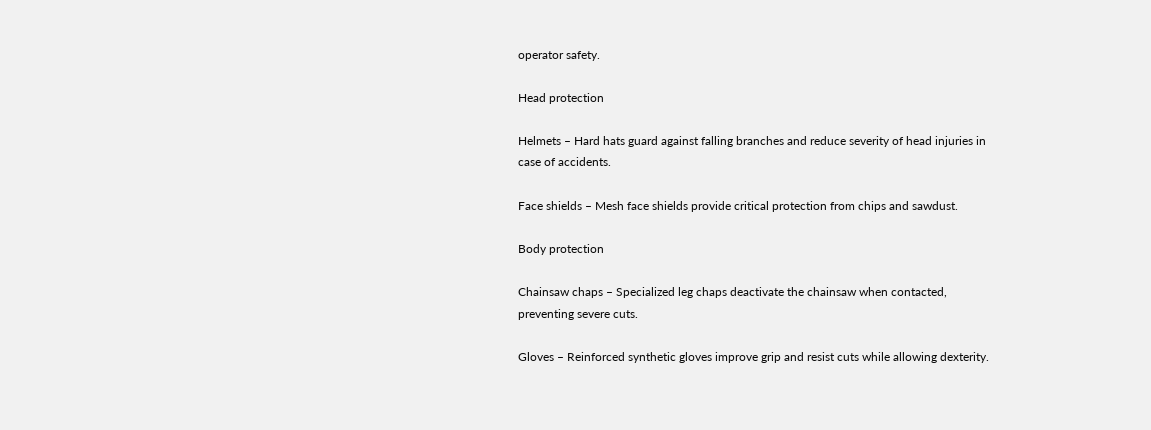operator safety.

Head protection

Helmets – Hard hats guard against falling branches and reduce severity of head injuries in case of accidents.

Face shields – Mesh face shields provide critical protection from chips and sawdust.

Body protection

Chainsaw chaps – Specialized leg chaps deactivate the chainsaw when contacted, preventing severe cuts.

Gloves – Reinforced synthetic gloves improve grip and resist cuts while allowing dexterity.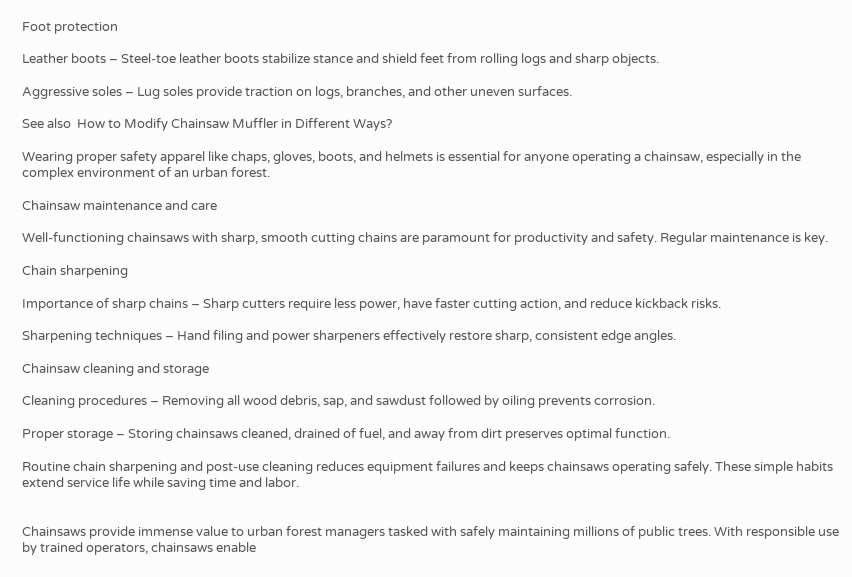Foot protection

Leather boots – Steel-toe leather boots stabilize stance and shield feet from rolling logs and sharp objects.

Aggressive soles – Lug soles provide traction on logs, branches, and other uneven surfaces.

See also  How to Modify Chainsaw Muffler in Different Ways?

Wearing proper safety apparel like chaps, gloves, boots, and helmets is essential for anyone operating a chainsaw, especially in the complex environment of an urban forest.

Chainsaw maintenance and care

Well-functioning chainsaws with sharp, smooth cutting chains are paramount for productivity and safety. Regular maintenance is key.

Chain sharpening

Importance of sharp chains – Sharp cutters require less power, have faster cutting action, and reduce kickback risks.

Sharpening techniques – Hand filing and power sharpeners effectively restore sharp, consistent edge angles.

Chainsaw cleaning and storage

Cleaning procedures – Removing all wood debris, sap, and sawdust followed by oiling prevents corrosion.

Proper storage – Storing chainsaws cleaned, drained of fuel, and away from dirt preserves optimal function.

Routine chain sharpening and post-use cleaning reduces equipment failures and keeps chainsaws operating safely. These simple habits extend service life while saving time and labor.


Chainsaws provide immense value to urban forest managers tasked with safely maintaining millions of public trees. With responsible use by trained operators, chainsaws enable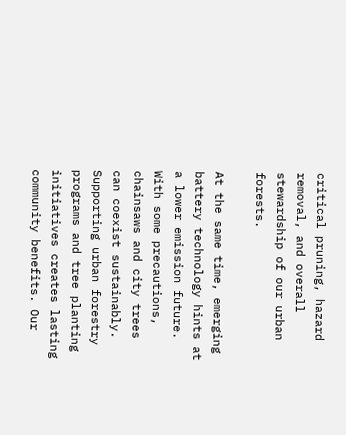critical pruning, hazard removal, and overall stewardship of our urban forests.

At the same time, emerging battery technology hints at a lower emission future. With some precautions, chainsaws and city trees can coexist sustainably. Supporting urban forestry programs and tree planting initiatives creates lasting community benefits. Our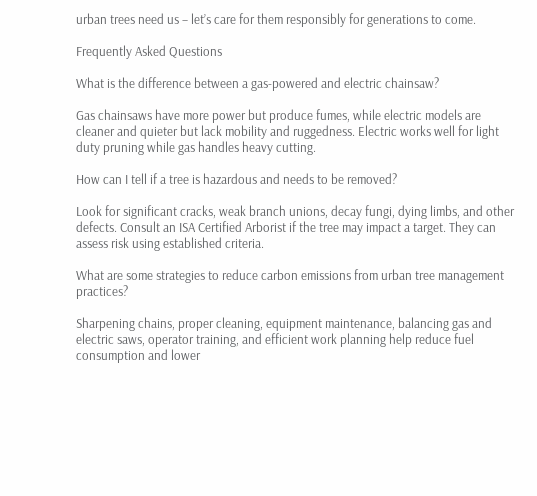urban trees need us – let’s care for them responsibly for generations to come.

Frequently Asked Questions

What is the difference between a gas-powered and electric chainsaw?

Gas chainsaws have more power but produce fumes, while electric models are cleaner and quieter but lack mobility and ruggedness. Electric works well for light duty pruning while gas handles heavy cutting.

How can I tell if a tree is hazardous and needs to be removed?

Look for significant cracks, weak branch unions, decay fungi, dying limbs, and other defects. Consult an ISA Certified Arborist if the tree may impact a target. They can assess risk using established criteria.

What are some strategies to reduce carbon emissions from urban tree management practices?

Sharpening chains, proper cleaning, equipment maintenance, balancing gas and electric saws, operator training, and efficient work planning help reduce fuel consumption and lower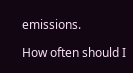emissions.

How often should I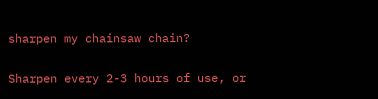sharpen my chainsaw chain?

Sharpen every 2-3 hours of use, or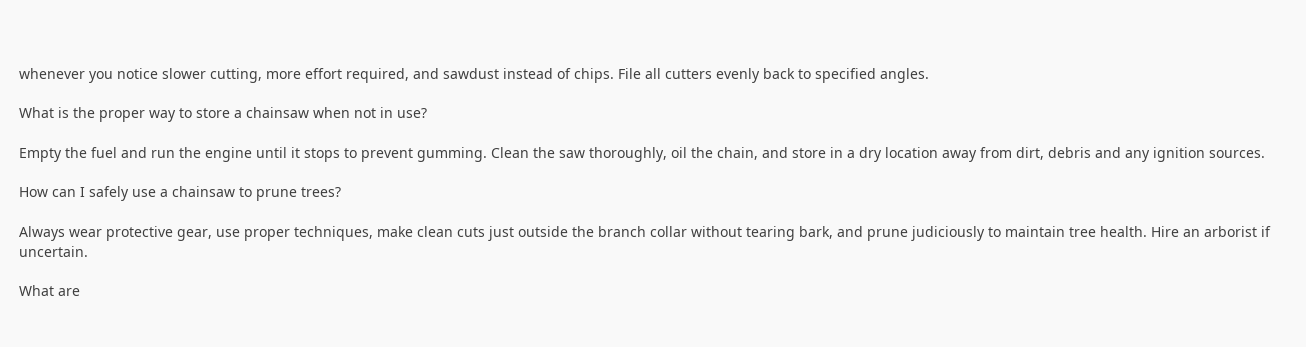whenever you notice slower cutting, more effort required, and sawdust instead of chips. File all cutters evenly back to specified angles.

What is the proper way to store a chainsaw when not in use?

Empty the fuel and run the engine until it stops to prevent gumming. Clean the saw thoroughly, oil the chain, and store in a dry location away from dirt, debris and any ignition sources.

How can I safely use a chainsaw to prune trees?

Always wear protective gear, use proper techniques, make clean cuts just outside the branch collar without tearing bark, and prune judiciously to maintain tree health. Hire an arborist if uncertain.

What are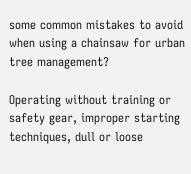some common mistakes to avoid when using a chainsaw for urban tree management?

Operating without training or safety gear, improper starting techniques, dull or loose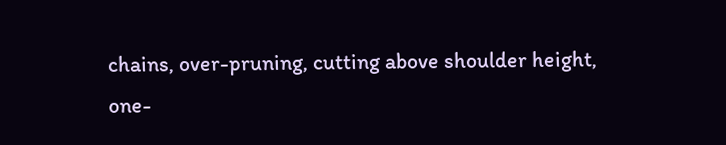chains, over-pruning, cutting above shoulder height, one-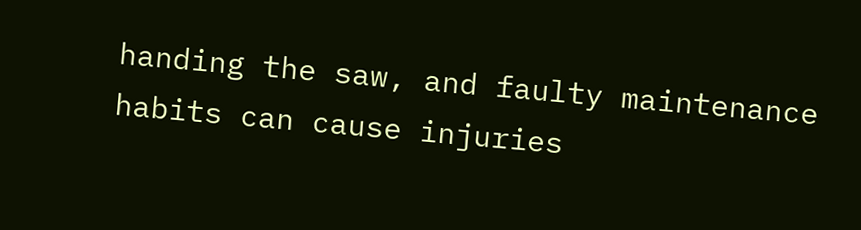handing the saw, and faulty maintenance habits can cause injuries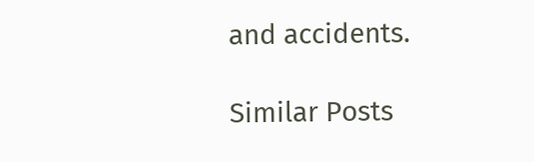and accidents.

Similar Posts